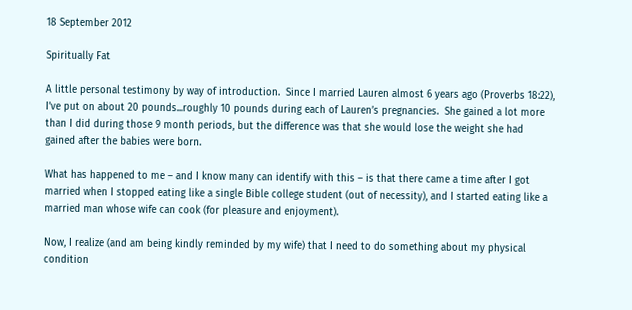18 September 2012

Spiritually Fat

A little personal testimony by way of introduction.  Since I married Lauren almost 6 years ago (Proverbs 18:22), I’ve put on about 20 pounds...roughly 10 pounds during each of Lauren’s pregnancies.  She gained a lot more than I did during those 9 month periods, but the difference was that she would lose the weight she had gained after the babies were born.

What has happened to me – and I know many can identify with this – is that there came a time after I got married when I stopped eating like a single Bible college student (out of necessity), and I started eating like a married man whose wife can cook (for pleasure and enjoyment).

Now, I realize (and am being kindly reminded by my wife) that I need to do something about my physical condition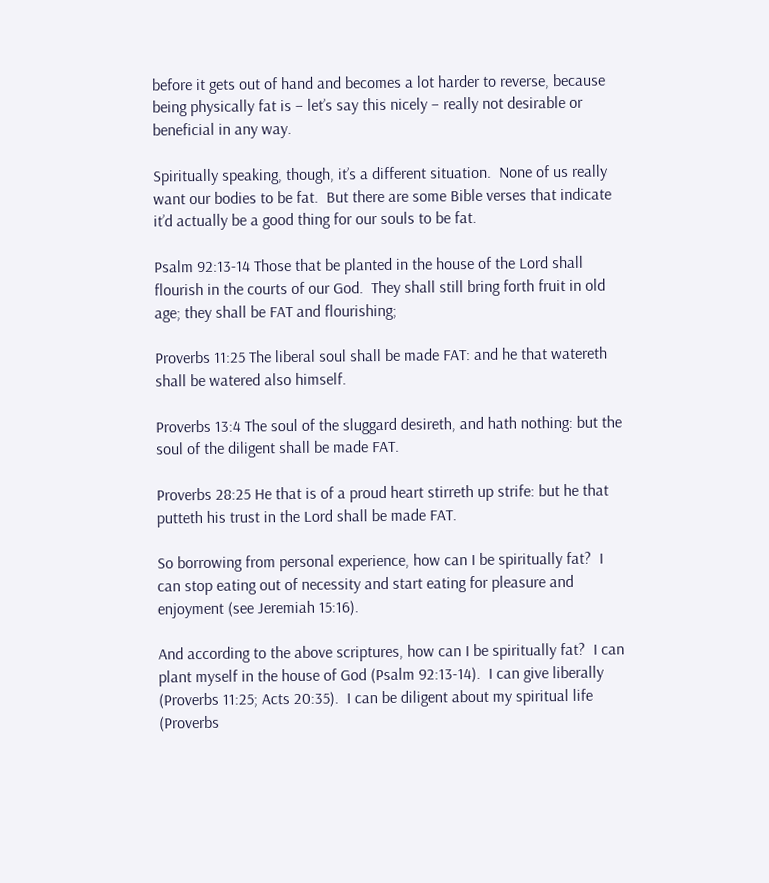before it gets out of hand and becomes a lot harder to reverse, because being physically fat is – let’s say this nicely – really not desirable or beneficial in any way.

Spiritually speaking, though, it’s a different situation.  None of us really want our bodies to be fat.  But there are some Bible verses that indicate it’d actually be a good thing for our souls to be fat.

Psalm 92:13-14 Those that be planted in the house of the Lord shall flourish in the courts of our God.  They shall still bring forth fruit in old age; they shall be FAT and flourishing;

Proverbs 11:25 The liberal soul shall be made FAT: and he that watereth shall be watered also himself.

Proverbs 13:4 The soul of the sluggard desireth, and hath nothing: but the soul of the diligent shall be made FAT.

Proverbs 28:25 He that is of a proud heart stirreth up strife: but he that putteth his trust in the Lord shall be made FAT.

So borrowing from personal experience, how can I be spiritually fat?  I can stop eating out of necessity and start eating for pleasure and enjoyment (see Jeremiah 15:16).

And according to the above scriptures, how can I be spiritually fat?  I can plant myself in the house of God (Psalm 92:13-14).  I can give liberally (Proverbs 11:25; Acts 20:35).  I can be diligent about my spiritual life (Proverbs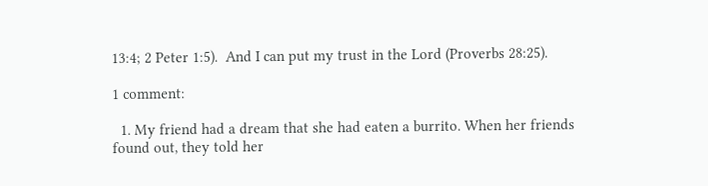13:4; 2 Peter 1:5).  And I can put my trust in the Lord (Proverbs 28:25).

1 comment:

  1. My friend had a dream that she had eaten a burrito. When her friends found out, they told her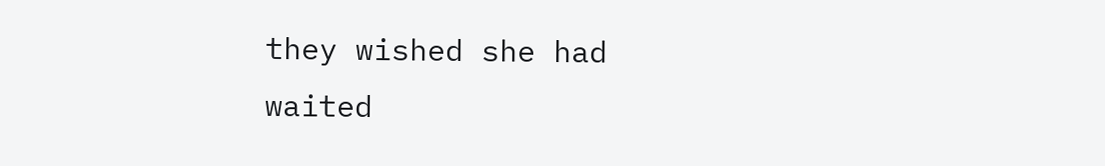they wished she had waited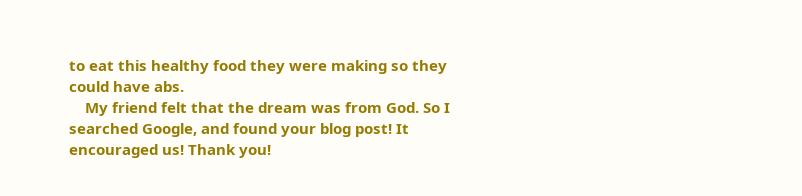to eat this healthy food they were making so they could have abs.
    My friend felt that the dream was from God. So I searched Google, and found your blog post! It encouraged us! Thank you!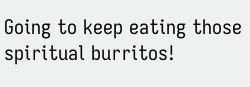Going to keep eating those spiritual burritos!